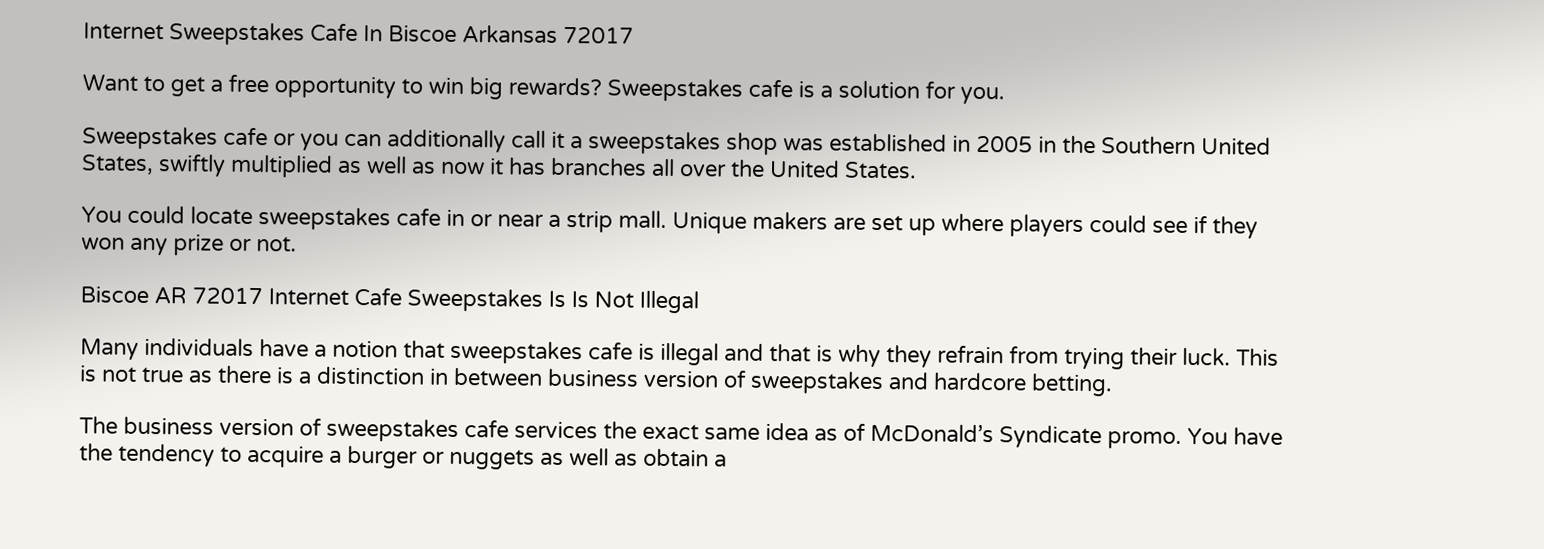Internet Sweepstakes Cafe In Biscoe Arkansas 72017

Want to get a free opportunity to win big rewards? Sweepstakes cafe is a solution for you.

Sweepstakes cafe or you can additionally call it a sweepstakes shop was established in 2005 in the Southern United States, swiftly multiplied as well as now it has branches all over the United States.

You could locate sweepstakes cafe in or near a strip mall. Unique makers are set up where players could see if they won any prize or not.

Biscoe AR 72017 Internet Cafe Sweepstakes Is Is Not Illegal

Many individuals have a notion that sweepstakes cafe is illegal and that is why they refrain from trying their luck. This is not true as there is a distinction in between business version of sweepstakes and hardcore betting.

The business version of sweepstakes cafe services the exact same idea as of McDonald’s Syndicate promo. You have the tendency to acquire a burger or nuggets as well as obtain a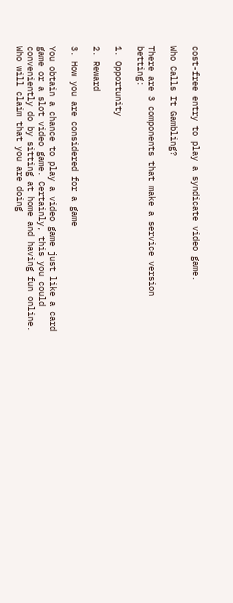cost-free entry to play a syndicate video game.

Who Calls It Gambling?

There are 3 components that make a service version betting:

1. Opportunity

2. Reward

3. How you are considered for a game

You obtain a chance to play a video game just like a card game or a slot video game. Certainly, this you could conveniently do by sitting at home and having fun online. Who will claim that you are doing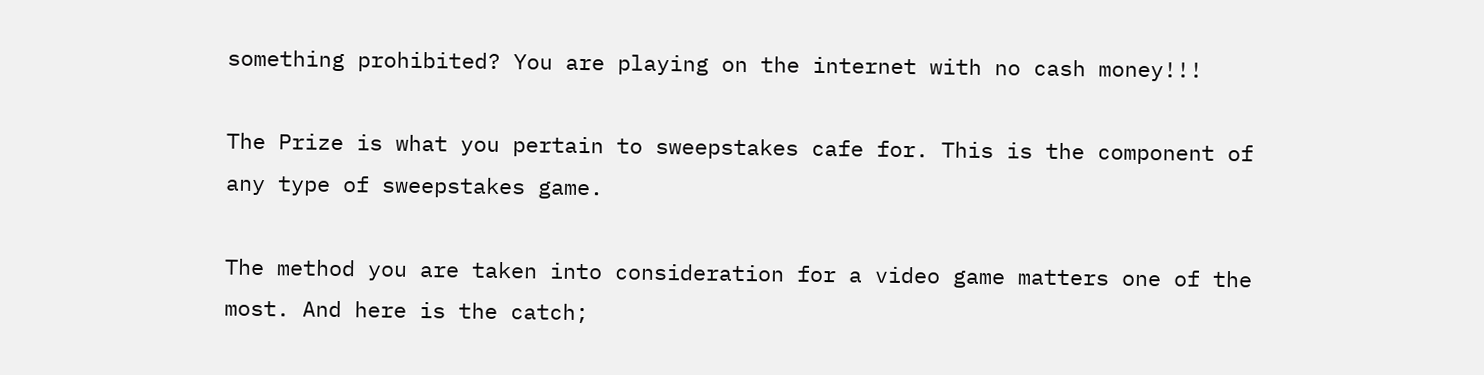something prohibited? You are playing on the internet with no cash money!!!

The Prize is what you pertain to sweepstakes cafe for. This is the component of any type of sweepstakes game.

The method you are taken into consideration for a video game matters one of the most. And here is the catch;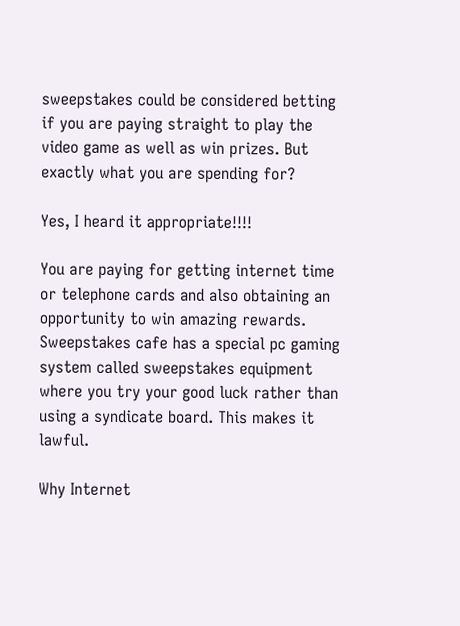sweepstakes could be considered betting if you are paying straight to play the video game as well as win prizes. But exactly what you are spending for?

Yes, I heard it appropriate!!!!

You are paying for getting internet time or telephone cards and also obtaining an opportunity to win amazing rewards. Sweepstakes cafe has a special pc gaming system called sweepstakes equipment where you try your good luck rather than using a syndicate board. This makes it lawful.

Why Internet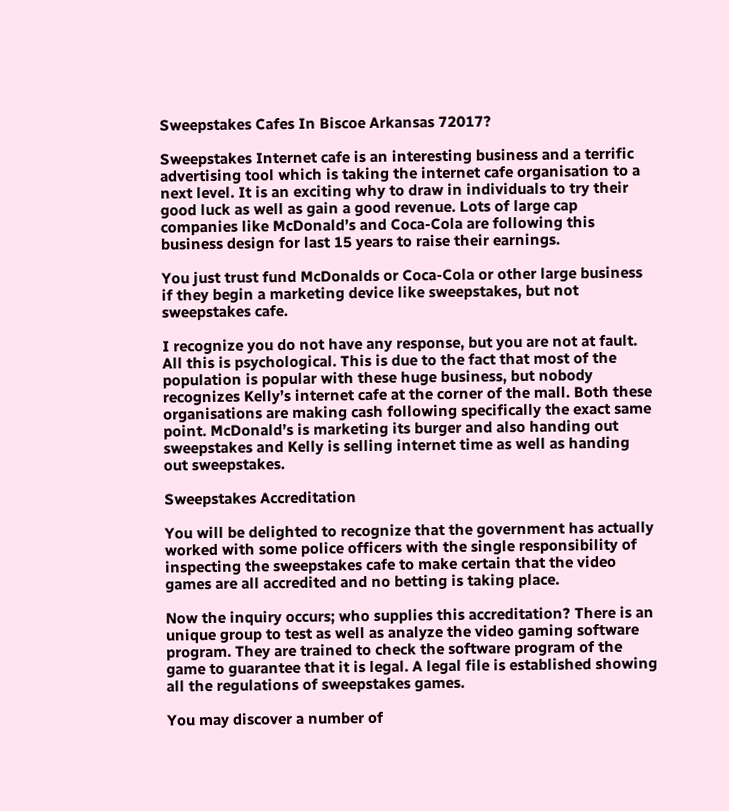Sweepstakes Cafes In Biscoe Arkansas 72017?

Sweepstakes Internet cafe is an interesting business and a terrific advertising tool which is taking the internet cafe organisation to a next level. It is an exciting why to draw in individuals to try their good luck as well as gain a good revenue. Lots of large cap companies like McDonald’s and Coca-Cola are following this business design for last 15 years to raise their earnings.

You just trust fund McDonalds or Coca-Cola or other large business if they begin a marketing device like sweepstakes, but not sweepstakes cafe.

I recognize you do not have any response, but you are not at fault. All this is psychological. This is due to the fact that most of the population is popular with these huge business, but nobody recognizes Kelly’s internet cafe at the corner of the mall. Both these organisations are making cash following specifically the exact same point. McDonald’s is marketing its burger and also handing out sweepstakes and Kelly is selling internet time as well as handing out sweepstakes.

Sweepstakes Accreditation

You will be delighted to recognize that the government has actually worked with some police officers with the single responsibility of inspecting the sweepstakes cafe to make certain that the video games are all accredited and no betting is taking place.

Now the inquiry occurs; who supplies this accreditation? There is an unique group to test as well as analyze the video gaming software program. They are trained to check the software program of the game to guarantee that it is legal. A legal file is established showing all the regulations of sweepstakes games.

You may discover a number of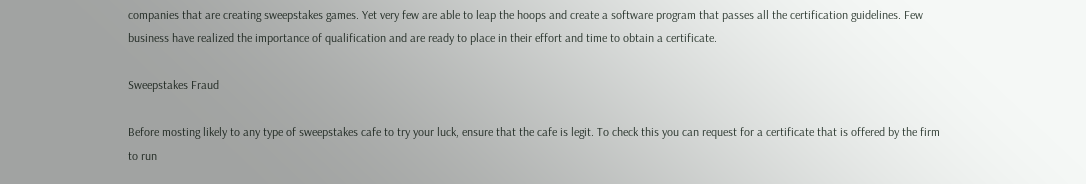companies that are creating sweepstakes games. Yet very few are able to leap the hoops and create a software program that passes all the certification guidelines. Few business have realized the importance of qualification and are ready to place in their effort and time to obtain a certificate.

Sweepstakes Fraud

Before mosting likely to any type of sweepstakes cafe to try your luck, ensure that the cafe is legit. To check this you can request for a certificate that is offered by the firm to run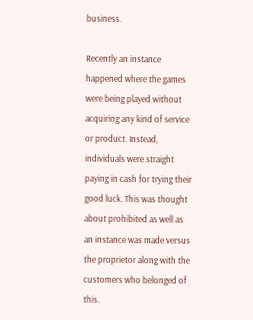business.

Recently an instance happened where the games were being played without acquiring any kind of service or product. Instead, individuals were straight paying in cash for trying their good luck. This was thought about prohibited as well as an instance was made versus the proprietor along with the customers who belonged of this.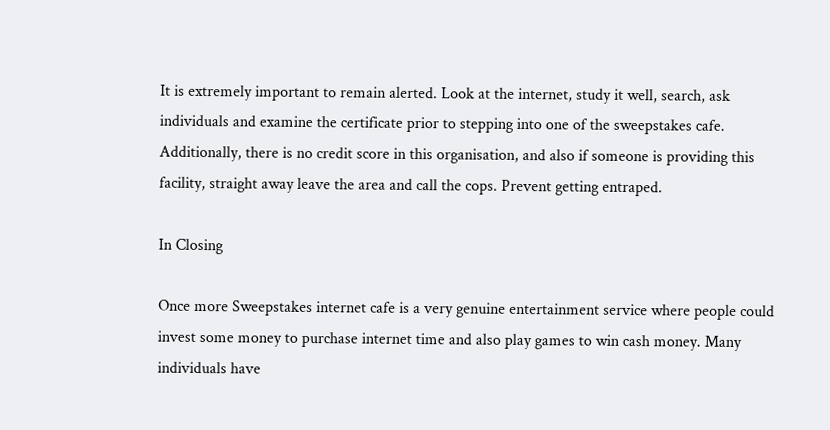It is extremely important to remain alerted. Look at the internet, study it well, search, ask individuals and examine the certificate prior to stepping into one of the sweepstakes cafe. Additionally, there is no credit score in this organisation, and also if someone is providing this facility, straight away leave the area and call the cops. Prevent getting entraped.

In Closing

Once more Sweepstakes internet cafe is a very genuine entertainment service where people could invest some money to purchase internet time and also play games to win cash money. Many individuals have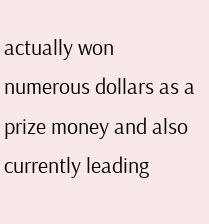actually won numerous dollars as a prize money and also currently leading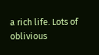a rich life. Lots of oblivious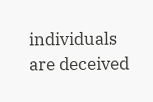individuals are deceived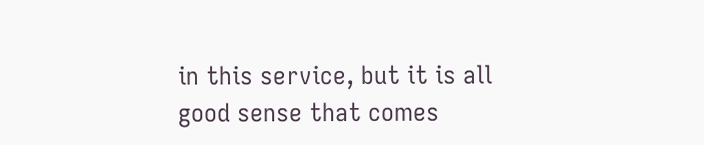in this service, but it is all good sense that comes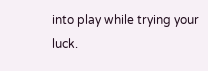into play while trying your luck.